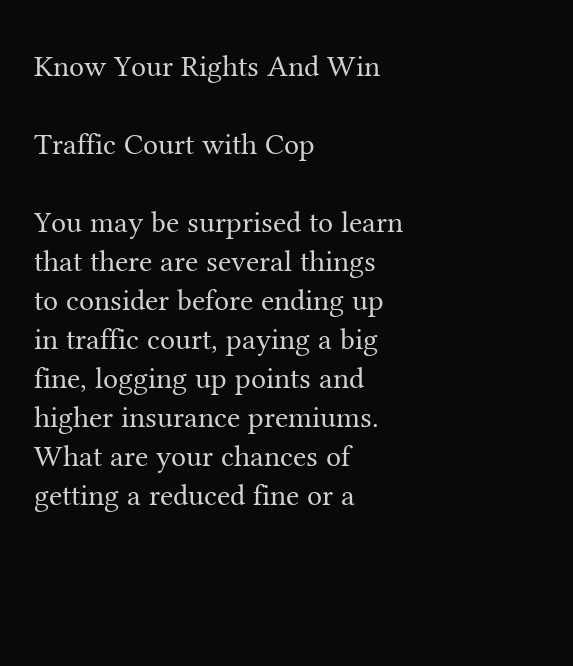Know Your Rights And Win

Traffic Court with Cop

You may be surprised to learn that there are several things to consider before ending up in traffic court, paying a big fine, logging up points and higher insurance premiums. What are your chances of getting a reduced fine or a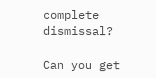complete dismissal?

Can you get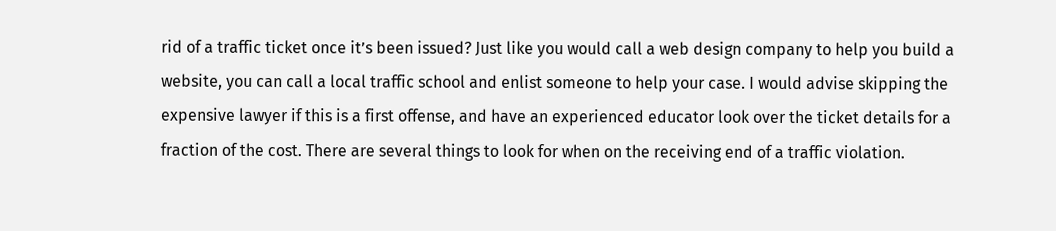rid of a traffic ticket once it’s been issued? Just like you would call a web design company to help you build a website, you can call a local traffic school and enlist someone to help your case. I would advise skipping the expensive lawyer if this is a first offense, and have an experienced educator look over the ticket details for a fraction of the cost. There are several things to look for when on the receiving end of a traffic violation.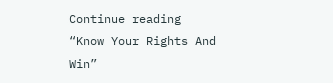Continue reading “Know Your Rights And Win”